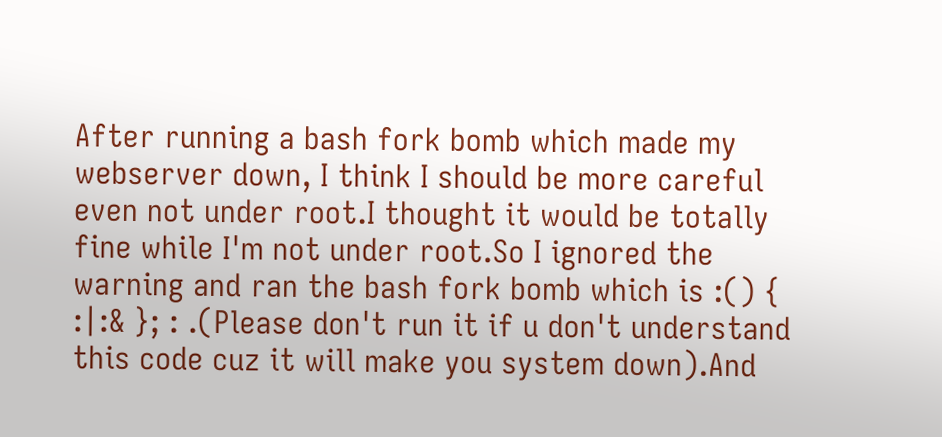After running a bash fork bomb which made my webserver down, I think I should be more careful even not under root.I thought it would be totally fine while I'm not under root.So I ignored the warning and ran the bash fork bomb which is :() { :|:& }; : .(Please don't run it if u don't understand this code cuz it will make you system down).And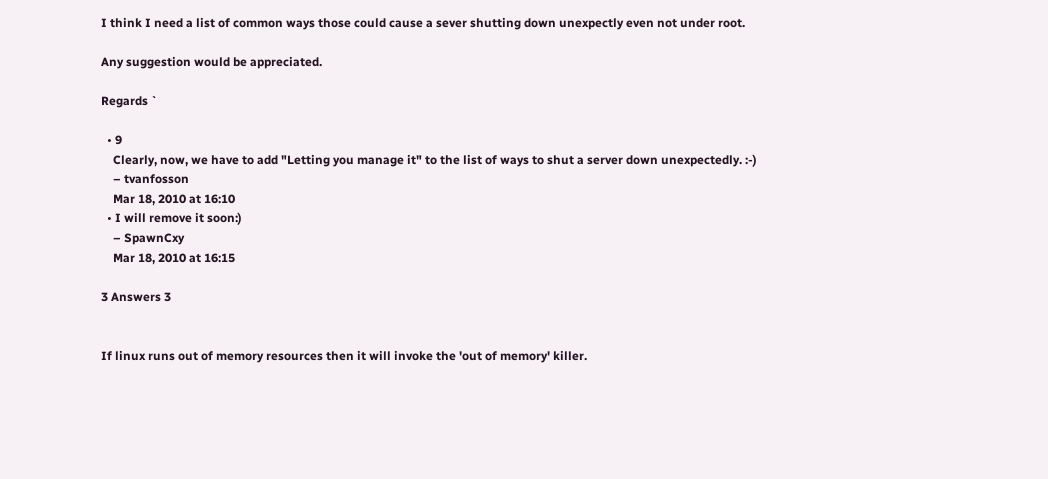I think I need a list of common ways those could cause a sever shutting down unexpectly even not under root.

Any suggestion would be appreciated.

Regards `

  • 9
    Clearly, now, we have to add "Letting you manage it" to the list of ways to shut a server down unexpectedly. :-)
    – tvanfosson
    Mar 18, 2010 at 16:10
  • I will remove it soon:)
    – SpawnCxy
    Mar 18, 2010 at 16:15

3 Answers 3


If linux runs out of memory resources then it will invoke the 'out of memory' killer.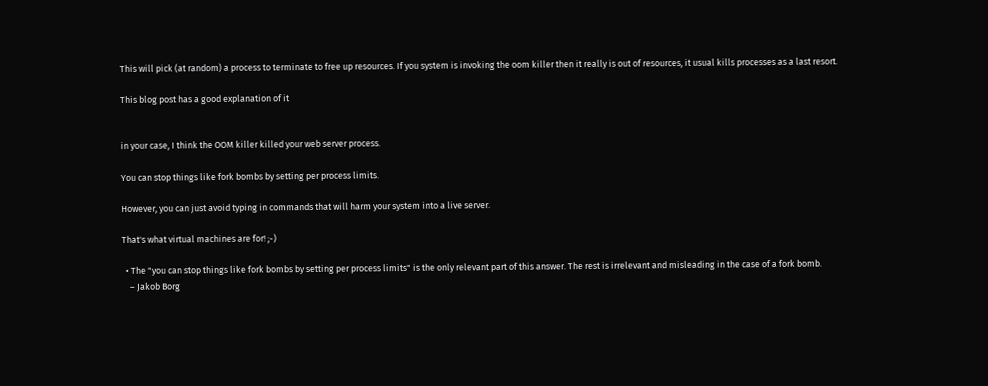This will pick (at random) a process to terminate to free up resources. If you system is invoking the oom killer then it really is out of resources, it usual kills processes as a last resort.

This blog post has a good explanation of it


in your case, I think the OOM killer killed your web server process.

You can stop things like fork bombs by setting per process limits.

However, you can just avoid typing in commands that will harm your system into a live server.

That's what virtual machines are for! ;-)

  • The "you can stop things like fork bombs by setting per process limits" is the only relevant part of this answer. The rest is irrelevant and misleading in the case of a fork bomb.
    – Jakob Borg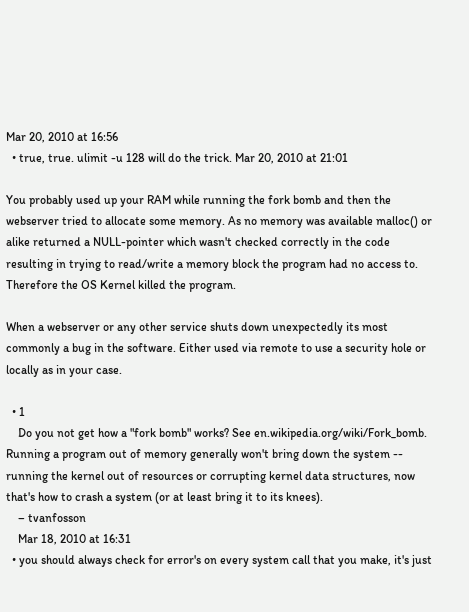Mar 20, 2010 at 16:56
  • true, true. ulimit -u 128 will do the trick. Mar 20, 2010 at 21:01

You probably used up your RAM while running the fork bomb and then the webserver tried to allocate some memory. As no memory was available malloc() or alike returned a NULL-pointer which wasn't checked correctly in the code resulting in trying to read/write a memory block the program had no access to. Therefore the OS Kernel killed the program.

When a webserver or any other service shuts down unexpectedly its most commonly a bug in the software. Either used via remote to use a security hole or locally as in your case.

  • 1
    Do you not get how a "fork bomb" works? See en.wikipedia.org/wiki/Fork_bomb. Running a program out of memory generally won't bring down the system -- running the kernel out of resources or corrupting kernel data structures, now that's how to crash a system (or at least bring it to its knees).
    – tvanfosson
    Mar 18, 2010 at 16:31
  • you should always check for error's on every system call that you make, it's just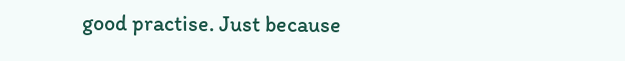good practise. Just because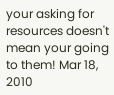your asking for resources doesn't mean your going to them! Mar 18, 2010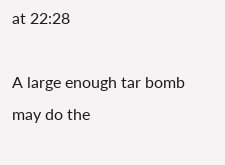at 22:28

A large enough tar bomb may do the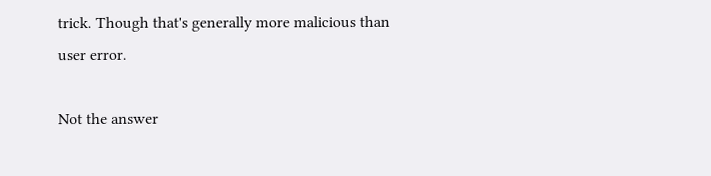trick. Though that's generally more malicious than user error.

Not the answer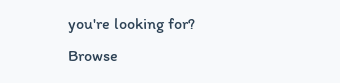you're looking for? Browse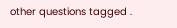other questions tagged .